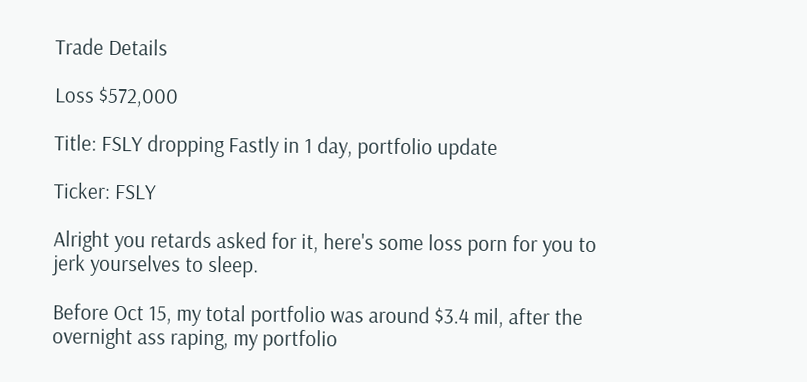Trade Details

Loss $572,000

Title: FSLY dropping Fastly in 1 day, portfolio update

Ticker: FSLY

Alright you retards asked for it, here's some loss porn for you to jerk yourselves to sleep.

Before Oct 15, my total portfolio was around $3.4 mil, after the overnight ass raping, my portfolio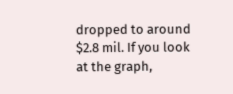dropped to around $2.8 mil. If you look at the graph,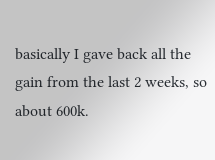basically I gave back all the gain from the last 2 weeks, so about 600k.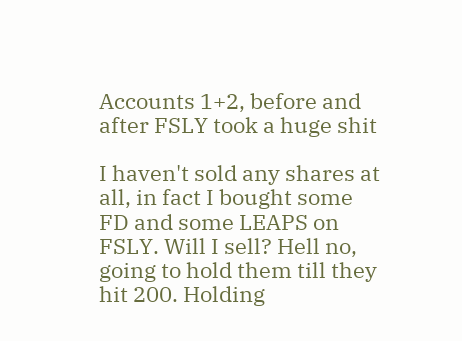Accounts 1+2, before and after FSLY took a huge shit

I haven't sold any shares at all, in fact I bought some FD and some LEAPS on FSLY. Will I sell? Hell no, going to hold them till they hit 200. Holding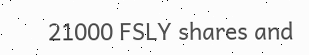21000 FSLY shares and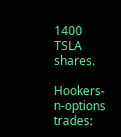1400 TSLA shares.

Hookers-n-options trades: